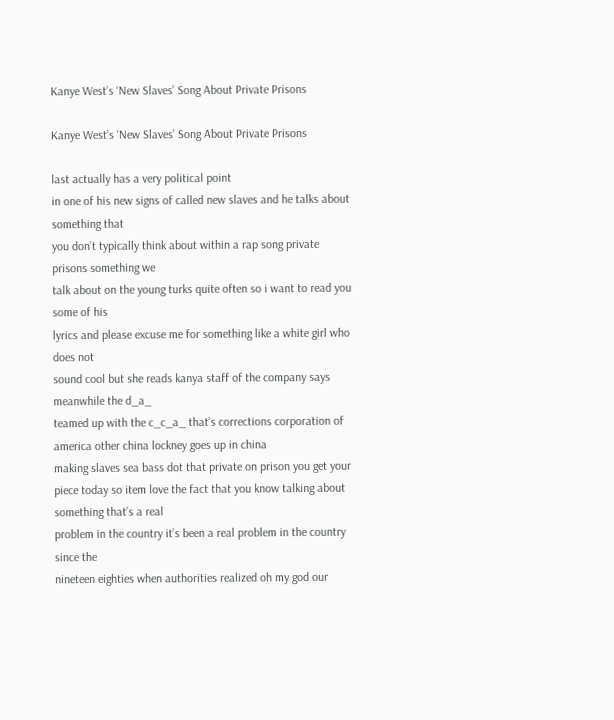Kanye West’s ‘New Slaves’ Song About Private Prisons

Kanye West’s ‘New Slaves’ Song About Private Prisons

last actually has a very political point
in one of his new signs of called new slaves and he talks about something that
you don’t typically think about within a rap song private prisons something we
talk about on the young turks quite often so i want to read you some of his
lyrics and please excuse me for something like a white girl who does not
sound cool but she reads kanya staff of the company says meanwhile the d_a_
teamed up with the c_c_a_ that’s corrections corporation of america other china lockney goes up in china
making slaves sea bass dot that private on prison you get your piece today so item love the fact that you know talking about something that’s a real
problem in the country it’s been a real problem in the country since the
nineteen eighties when authorities realized oh my god our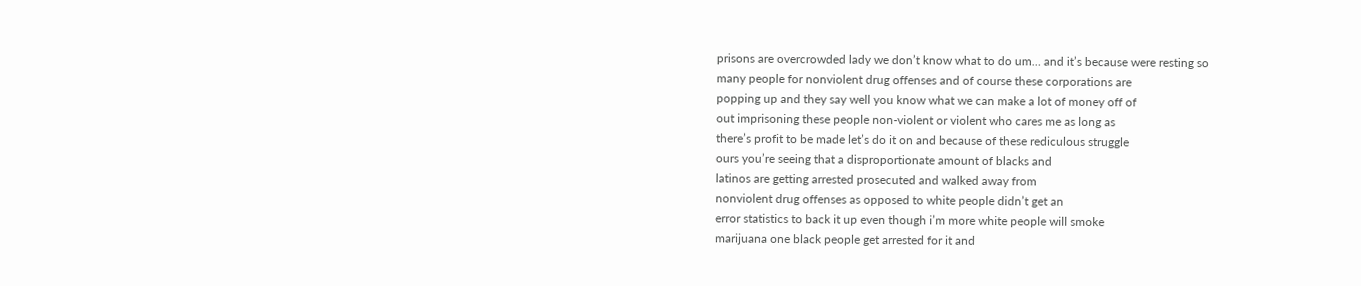prisons are overcrowded lady we don’t know what to do um… and it’s because were resting so
many people for nonviolent drug offenses and of course these corporations are
popping up and they say well you know what we can make a lot of money off of
out imprisoning these people non-violent or violent who cares me as long as
there’s profit to be made let’s do it on and because of these rediculous struggle
ours you’re seeing that a disproportionate amount of blacks and
latinos are getting arrested prosecuted and walked away from
nonviolent drug offenses as opposed to white people didn’t get an
error statistics to back it up even though i’m more white people will smoke
marijuana one black people get arrested for it and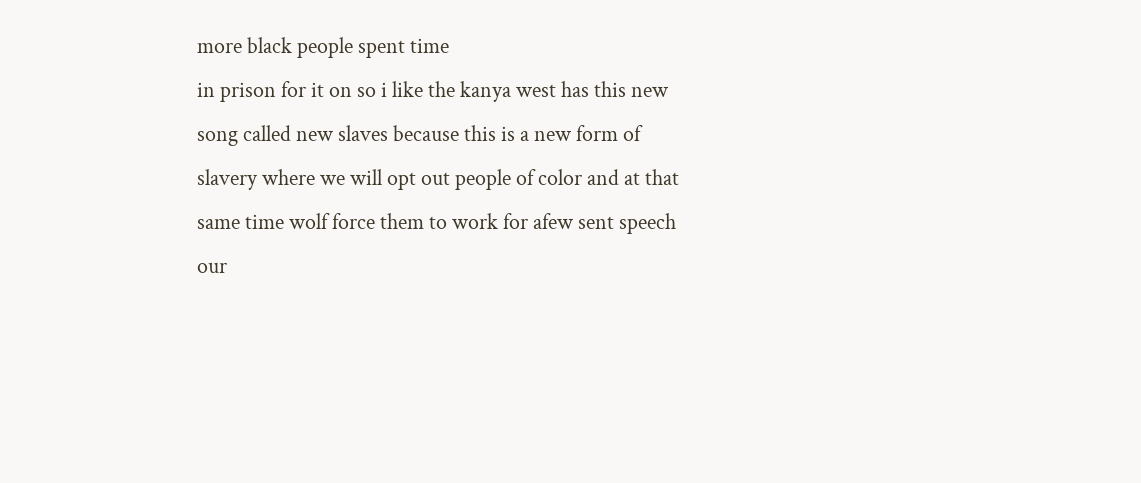more black people spent time
in prison for it on so i like the kanya west has this new
song called new slaves because this is a new form of slavery where we will opt out people of color and at that same time wolf force them to work for afew sent speech
our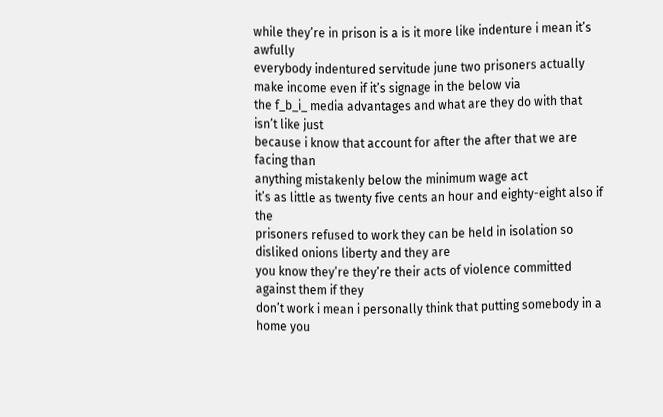while they’re in prison is a is it more like indenture i mean it’s awfully
everybody indentured servitude june two prisoners actually make income even if it’s signage in the below via
the f_b_i_ media advantages and what are they do with that isn’t like just
because i know that account for after the after that we are facing than
anything mistakenly below the minimum wage act
it’s as little as twenty five cents an hour and eighty-eight also if the
prisoners refused to work they can be held in isolation so disliked onions liberty and they are
you know they’re they’re their acts of violence committed against them if they
don’t work i mean i personally think that putting somebody in a home you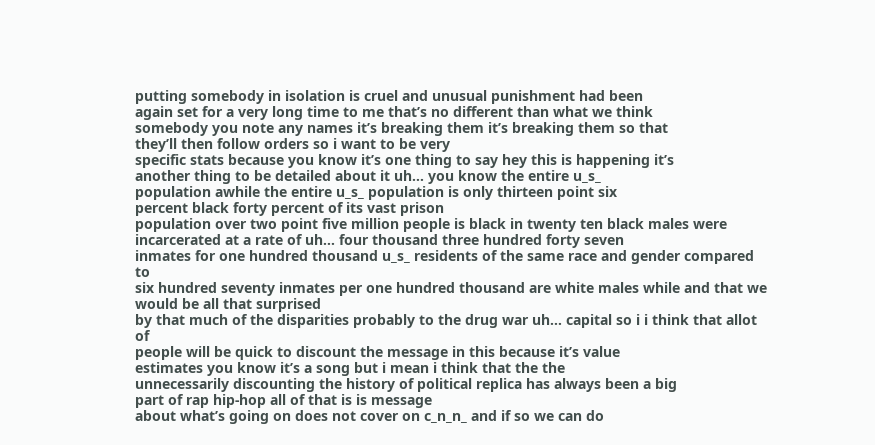putting somebody in isolation is cruel and unusual punishment had been
again set for a very long time to me that’s no different than what we think
somebody you note any names it’s breaking them it’s breaking them so that
they’ll then follow orders so i want to be very
specific stats because you know it’s one thing to say hey this is happening it’s
another thing to be detailed about it uh… you know the entire u_s_
population awhile the entire u_s_ population is only thirteen point six
percent black forty percent of its vast prison
population over two point five million people is black in twenty ten black males were
incarcerated at a rate of uh… four thousand three hundred forty seven
inmates for one hundred thousand u_s_ residents of the same race and gender compared to
six hundred seventy inmates per one hundred thousand are white males while and that we would be all that surprised
by that much of the disparities probably to the drug war uh… capital so i i think that allot of
people will be quick to discount the message in this because it’s value
estimates you know it’s a song but i mean i think that the the
unnecessarily discounting the history of political replica has always been a big
part of rap hip-hop all of that is is message
about what’s going on does not cover on c_n_n_ and if so we can do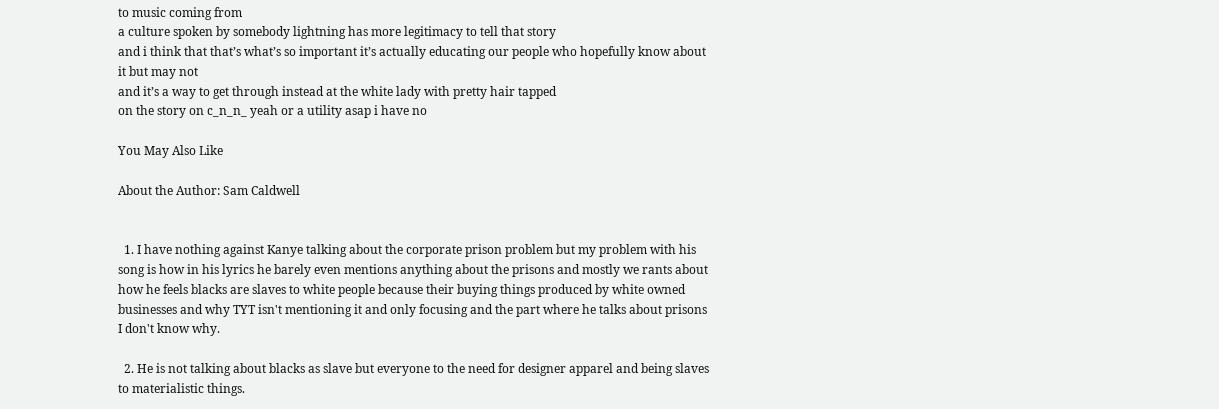to music coming from
a culture spoken by somebody lightning has more legitimacy to tell that story
and i think that that’s what’s so important it’s actually educating our people who hopefully know about it but may not
and it’s a way to get through instead at the white lady with pretty hair tapped
on the story on c_n_n_ yeah or a utility asap i have no

You May Also Like

About the Author: Sam Caldwell


  1. I have nothing against Kanye talking about the corporate prison problem but my problem with his song is how in his lyrics he barely even mentions anything about the prisons and mostly we rants about how he feels blacks are slaves to white people because their buying things produced by white owned businesses and why TYT isn't mentioning it and only focusing and the part where he talks about prisons I don't know why.

  2. He is not talking about blacks as slave but everyone to the need for designer apparel and being slaves to materialistic things.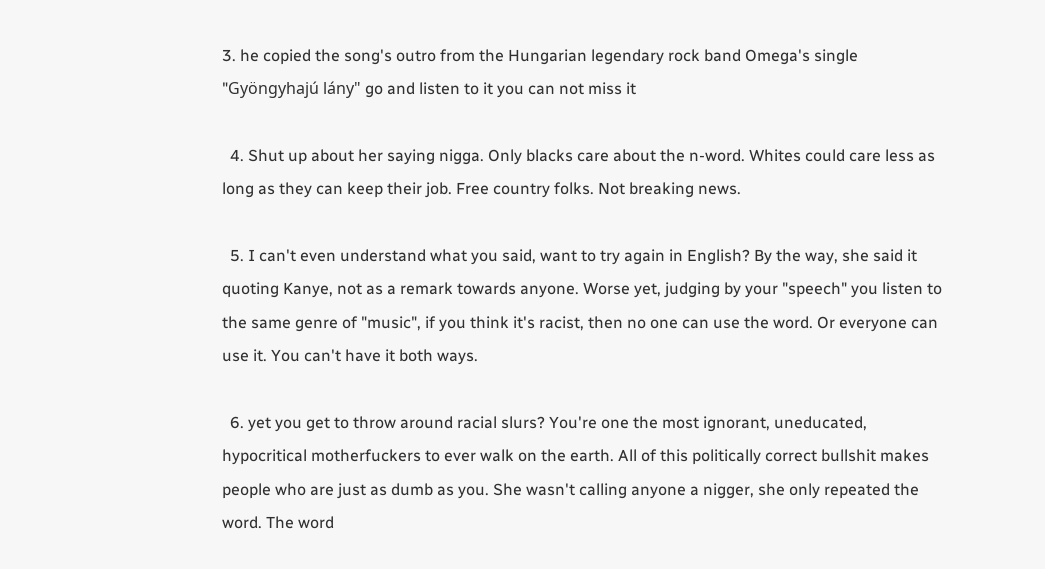3. he copied the song's outro from the Hungarian legendary rock band Omega's single "Gyöngyhajú lány" go and listen to it you can not miss it

  4. Shut up about her saying nigga. Only blacks care about the n-word. Whites could care less as long as they can keep their job. Free country folks. Not breaking news.

  5. I can't even understand what you said, want to try again in English? By the way, she said it quoting Kanye, not as a remark towards anyone. Worse yet, judging by your "speech" you listen to the same genre of "music", if you think it's racist, then no one can use the word. Or everyone can use it. You can't have it both ways.

  6. yet you get to throw around racial slurs? You're one the most ignorant, uneducated, hypocritical motherfuckers to ever walk on the earth. All of this politically correct bullshit makes people who are just as dumb as you. She wasn't calling anyone a nigger, she only repeated the word. The word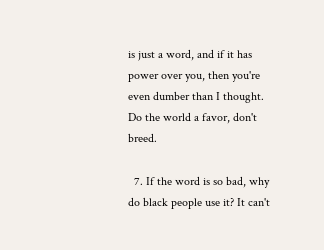is just a word, and if it has power over you, then you're even dumber than I thought. Do the world a favor, don't breed.

  7. If the word is so bad, why do black people use it? It can't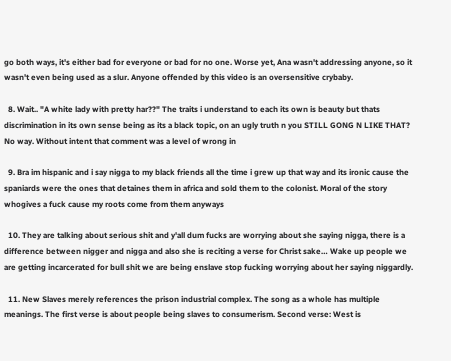go both ways, it's either bad for everyone or bad for no one. Worse yet, Ana wasn't addressing anyone, so it wasn't even being used as a slur. Anyone offended by this video is an oversensitive crybaby.

  8. Wait.. "A white lady with pretty har??" The traits i understand to each its own is beauty but thats discrimination in its own sense being as its a black topic, on an ugly truth n you STILL GONG N LIKE THAT? No way. Without intent that comment was a level of wrong in

  9. Bra im hispanic and i say nigga to my black friends all the time i grew up that way and its ironic cause the spaniards were the ones that detaines them in africa and sold them to the colonist. Moral of the story whogives a fuck cause my roots come from them anyways

  10. They are talking about serious shit and y'all dum fucks are worrying about she saying nigga, there is a difference between nigger and nigga and also she is reciting a verse for Christ sake… Wake up people we are getting incarcerated for bull shit we are being enslave stop fucking worrying about her saying niggardly.

  11. New Slaves merely references the prison industrial complex. The song as a whole has multiple meanings. The first verse is about people being slaves to consumerism. Second verse: West is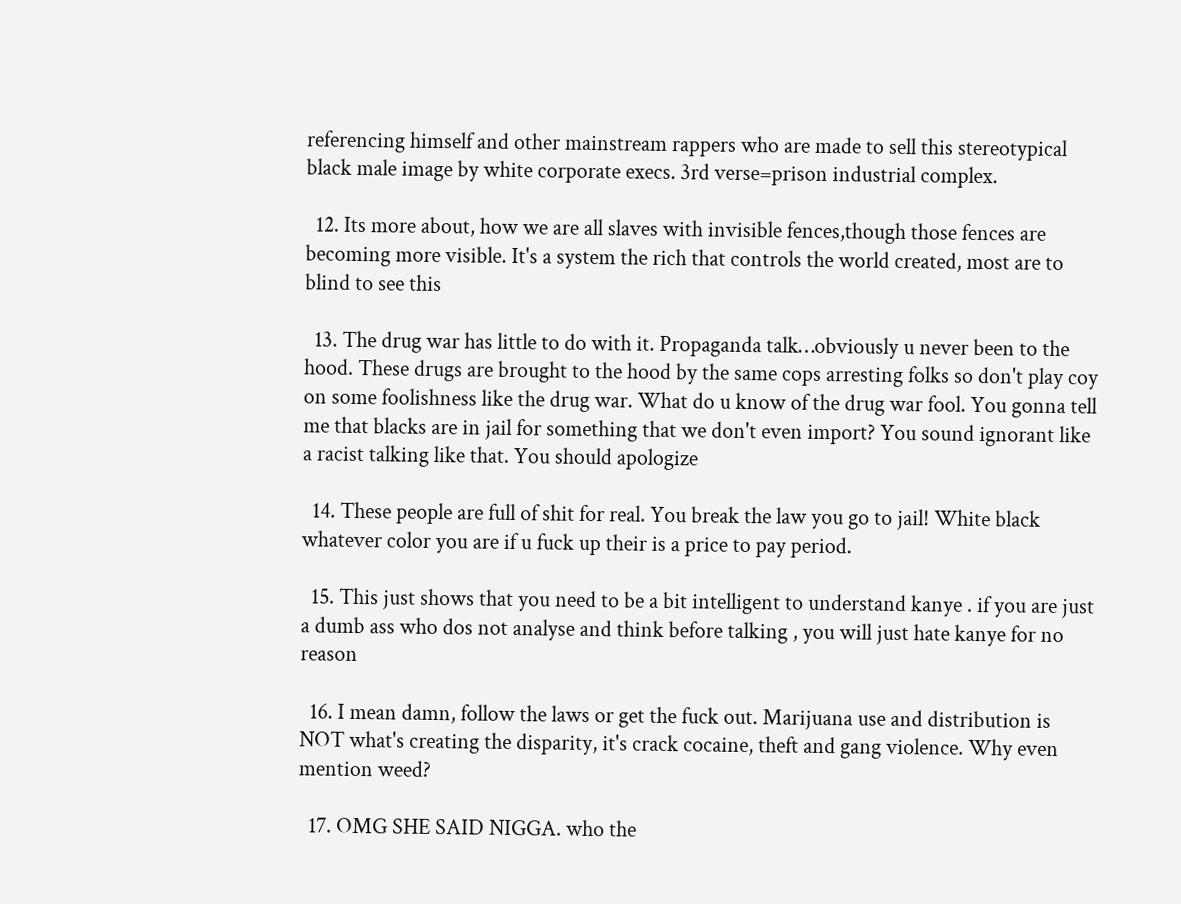referencing himself and other mainstream rappers who are made to sell this stereotypical black male image by white corporate execs. 3rd verse=prison industrial complex.

  12. Its more about, how we are all slaves with invisible fences,though those fences are becoming more visible. It's a system the rich that controls the world created, most are to blind to see this

  13. The drug war has little to do with it. Propaganda talk…obviously u never been to the hood. These drugs are brought to the hood by the same cops arresting folks so don't play coy on some foolishness like the drug war. What do u know of the drug war fool. You gonna tell me that blacks are in jail for something that we don't even import? You sound ignorant like a racist talking like that. You should apologize

  14. These people are full of shit for real. You break the law you go to jail! White black whatever color you are if u fuck up their is a price to pay period.

  15. This just shows that you need to be a bit intelligent to understand kanye . if you are just a dumb ass who dos not analyse and think before talking , you will just hate kanye for no reason

  16. I mean damn, follow the laws or get the fuck out. Marijuana use and distribution is NOT what's creating the disparity, it's crack cocaine, theft and gang violence. Why even mention weed?

  17. OMG SHE SAID NIGGA. who the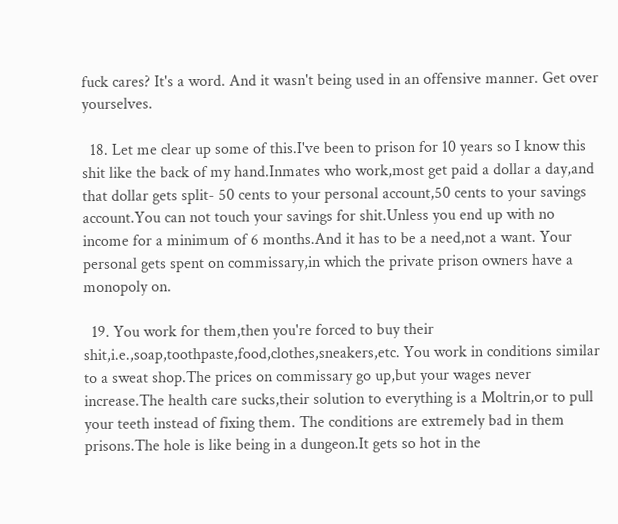fuck cares? It's a word. And it wasn't being used in an offensive manner. Get over yourselves.

  18. Let me clear up some of this.I've been to prison for 10 years so I know this shit like the back of my hand.Inmates who work,most get paid a dollar a day,and that dollar gets split- 50 cents to your personal account,50 cents to your savings account.You can not touch your savings for shit.Unless you end up with no income for a minimum of 6 months.And it has to be a need,not a want. Your personal gets spent on commissary,in which the private prison owners have a monopoly on.

  19. You work for them,then you're forced to buy their shit,i.e.,soap,toothpaste,food,clothes,sneakers,etc. You work in conditions similar to a sweat shop.The prices on commissary go up,but your wages never increase.The health care sucks,their solution to everything is a Moltrin,or to pull your teeth instead of fixing them. The conditions are extremely bad in them prisons.The hole is like being in a dungeon.It gets so hot in the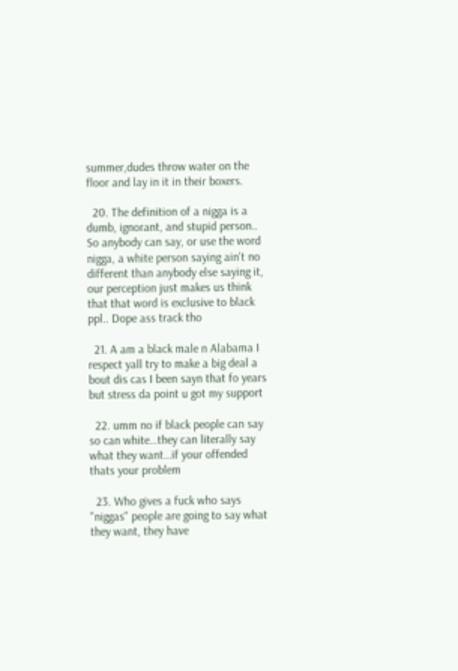summer,dudes throw water on the floor and lay in it in their boxers.

  20. The definition of a nigga is a dumb, ignorant, and stupid person.. So anybody can say, or use the word nigga, a white person saying ain't no different than anybody else saying it, our perception just makes us think that that word is exclusive to black ppl.. Dope ass track tho

  21. A am a black male n Alabama I respect yall try to make a big deal a bout dis cas I been sayn that fo years but stress da point u got my support

  22. umm no if black people can say so can white…they can literally say what they want…if your offended thats your problem

  23. Who gives a fuck who says "niggas" people are going to say what they want, they have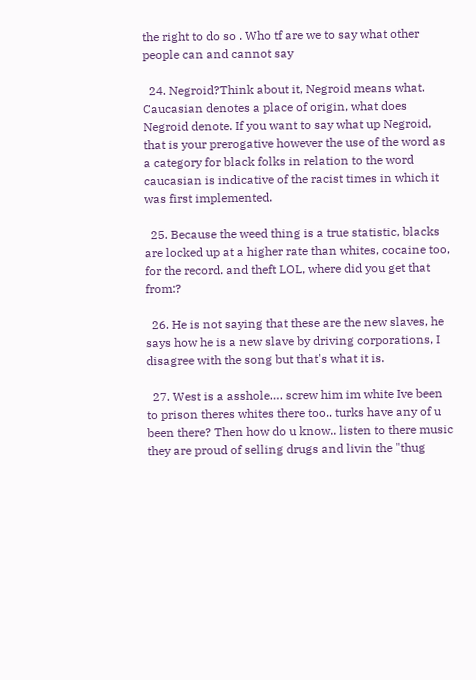the right to do so . Who tf are we to say what other people can and cannot say

  24. Negroid?Think about it, Negroid means what. Caucasian denotes a place of origin, what does Negroid denote. If you want to say what up Negroid, that is your prerogative however the use of the word as a category for black folks in relation to the word caucasian is indicative of the racist times in which it was first implemented.

  25. Because the weed thing is a true statistic, blacks are locked up at a higher rate than whites, cocaine too, for the record. and theft LOL, where did you get that from:?

  26. He is not saying that these are the new slaves, he says how he is a new slave by driving corporations, I disagree with the song but that's what it is.

  27. West is a asshole…. screw him im white Ive been to prison theres whites there too.. turks have any of u been there? Then how do u know.. listen to there music they are proud of selling drugs and livin the "thug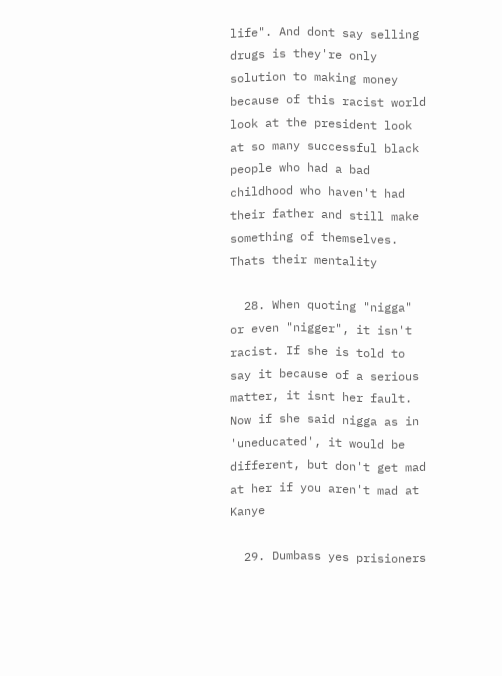life". And dont say selling drugs is they're only solution to making money because of this racist world look at the president look at so many successful black people who had a bad childhood who haven't had their father and still make something of themselves. Thats their mentality

  28. When quoting "nigga" or even "nigger", it isn't racist. If she is told to say it because of a serious matter, it isnt her fault. Now if she said nigga as in 'uneducated', it would be different, but don't get mad at her if you aren't mad at Kanye

  29. Dumbass yes prisioners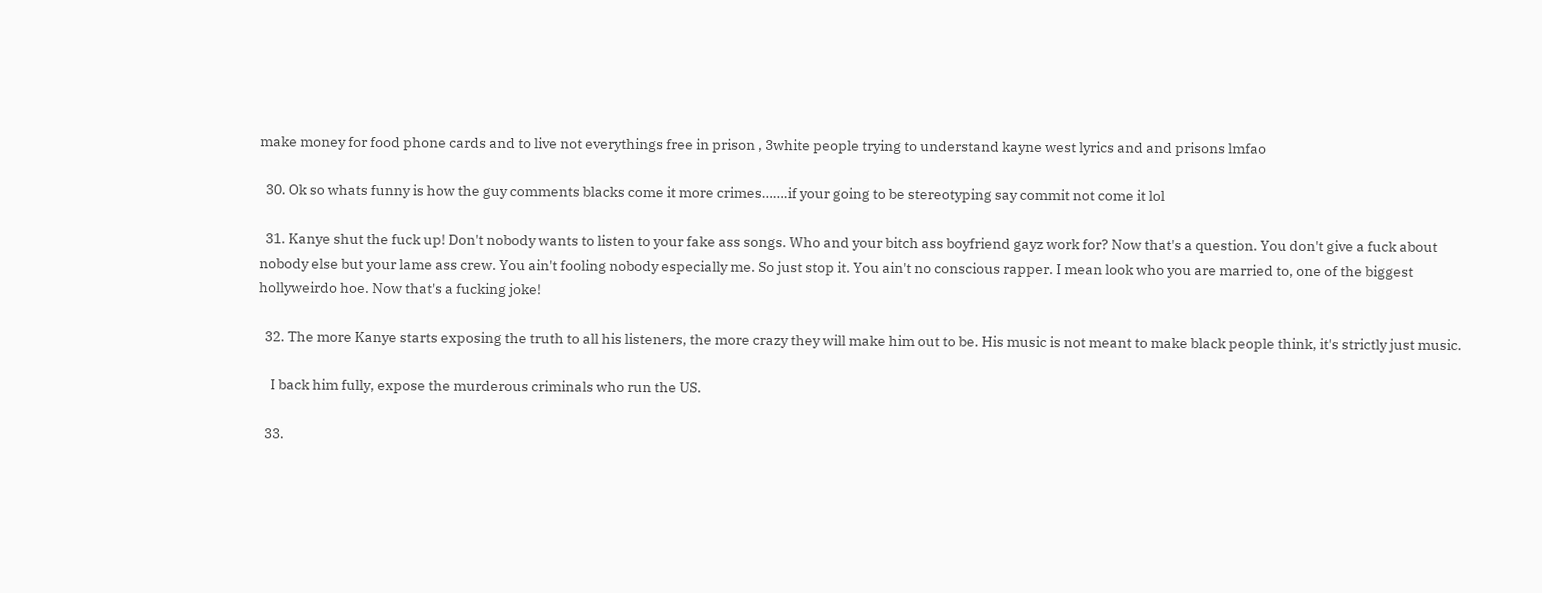make money for food phone cards and to live not everythings free in prison , 3white people trying to understand kayne west lyrics and and prisons lmfao

  30. Ok so whats funny is how the guy comments blacks come it more crimes…….if your going to be stereotyping say commit not come it lol

  31. Kanye shut the fuck up! Don't nobody wants to listen to your fake ass songs. Who and your bitch ass boyfriend gayz work for? Now that's a question. You don't give a fuck about nobody else but your lame ass crew. You ain't fooling nobody especially me. So just stop it. You ain't no conscious rapper. I mean look who you are married to, one of the biggest hollyweirdo hoe. Now that's a fucking joke!

  32. The more Kanye starts exposing the truth to all his listeners, the more crazy they will make him out to be. His music is not meant to make black people think, it's strictly just music.

    I back him fully, expose the murderous criminals who run the US.

  33.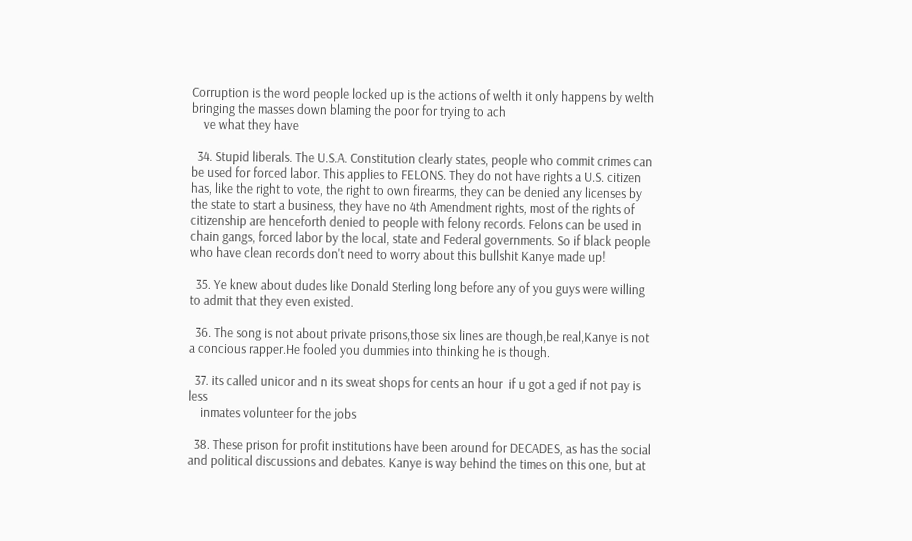Corruption is the word people locked up is the actions of welth it only happens by welth bringing the masses down blaming the poor for trying to ach
    ve what they have

  34. Stupid liberals. The U.S.A. Constitution clearly states, people who commit crimes can be used for forced labor. This applies to FELONS. They do not have rights a U.S. citizen has, like the right to vote, the right to own firearms, they can be denied any licenses by the state to start a business, they have no 4th Amendment rights, most of the rights of citizenship are henceforth denied to people with felony records. Felons can be used in chain gangs, forced labor by the local, state and Federal governments. So if black people who have clean records don't need to worry about this bullshit Kanye made up!

  35. Ye knew about dudes like Donald Sterling long before any of you guys were willing to admit that they even existed.

  36. The song is not about private prisons,those six lines are though,be real,Kanye is not a concious rapper.He fooled you dummies into thinking he is though.

  37. its called unicor and n its sweat shops for cents an hour  if u got a ged if not pay is less
    inmates volunteer for the jobs

  38. These prison for profit institutions have been around for DECADES, as has the social and political discussions and debates. Kanye is way behind the times on this one, but at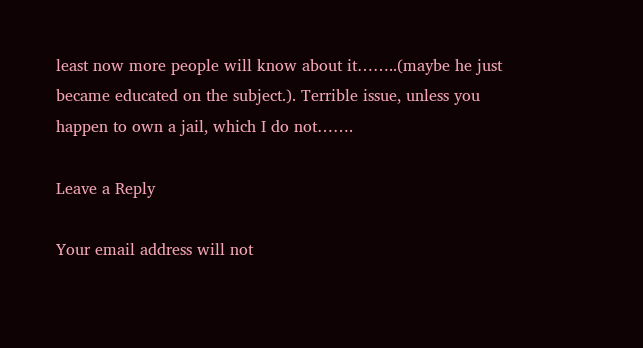least now more people will know about it……..(maybe he just became educated on the subject.). Terrible issue, unless you happen to own a jail, which I do not…….

Leave a Reply

Your email address will not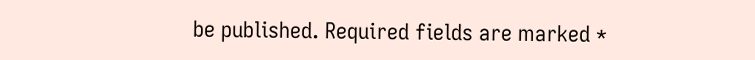be published. Required fields are marked *